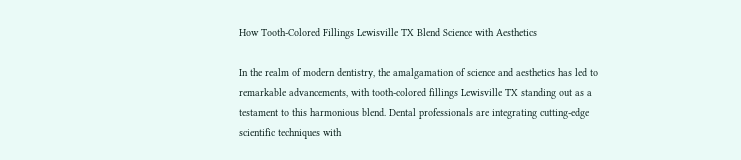How Tooth-Colored Fillings Lewisville TX Blend Science with Aesthetics

In the realm of modern dentistry, the amalgamation of science and aesthetics has led to remarkable advancements, with tooth-colored fillings Lewisville TX standing out as a testament to this harmonious blend. Dental professionals are integrating cutting-edge scientific techniques with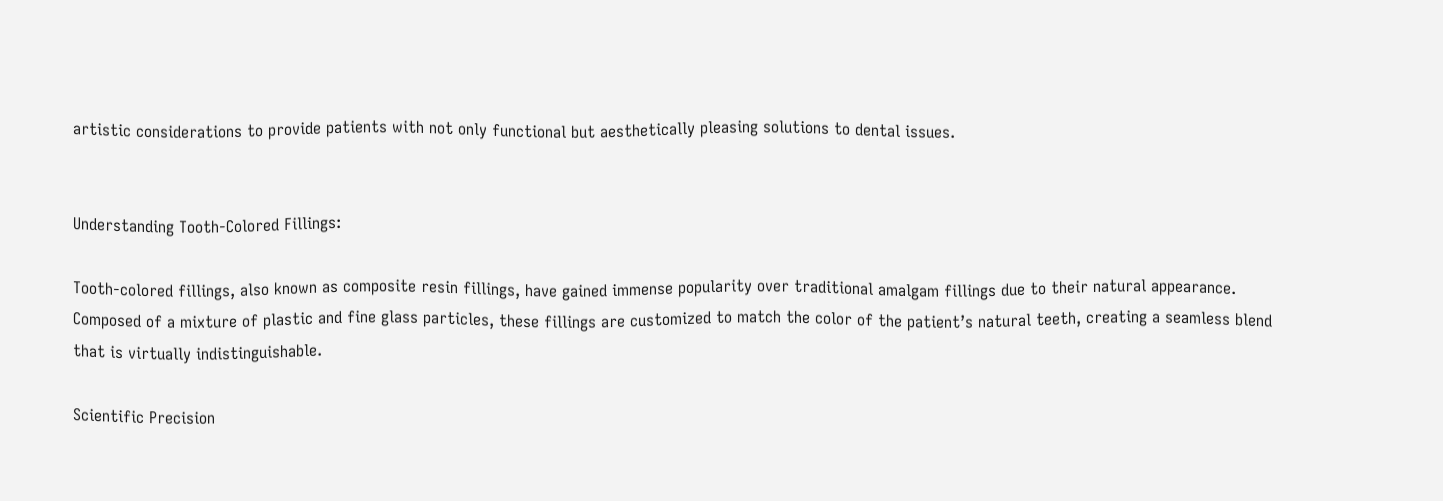artistic considerations to provide patients with not only functional but aesthetically pleasing solutions to dental issues.


Understanding Tooth-Colored Fillings:

Tooth-colored fillings, also known as composite resin fillings, have gained immense popularity over traditional amalgam fillings due to their natural appearance. Composed of a mixture of plastic and fine glass particles, these fillings are customized to match the color of the patient’s natural teeth, creating a seamless blend that is virtually indistinguishable.

Scientific Precision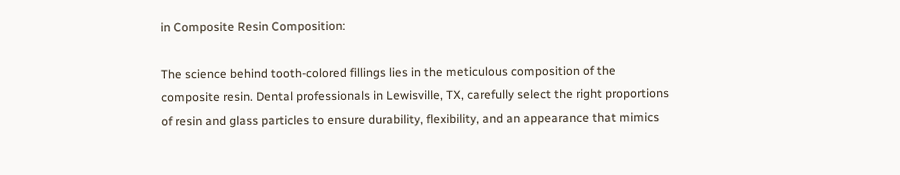in Composite Resin Composition:

The science behind tooth-colored fillings lies in the meticulous composition of the composite resin. Dental professionals in Lewisville, TX, carefully select the right proportions of resin and glass particles to ensure durability, flexibility, and an appearance that mimics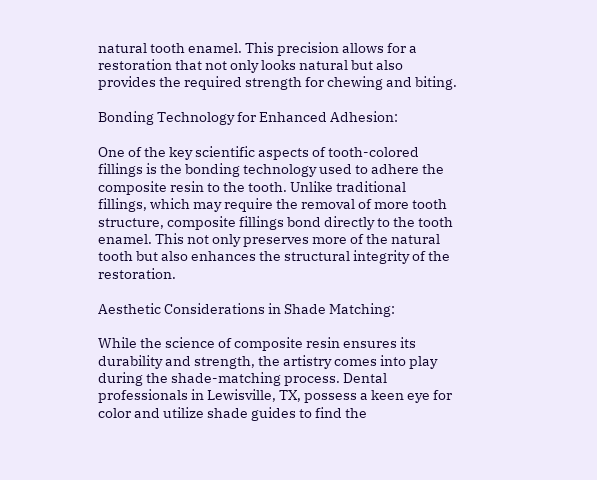natural tooth enamel. This precision allows for a restoration that not only looks natural but also provides the required strength for chewing and biting.

Bonding Technology for Enhanced Adhesion:

One of the key scientific aspects of tooth-colored fillings is the bonding technology used to adhere the composite resin to the tooth. Unlike traditional fillings, which may require the removal of more tooth structure, composite fillings bond directly to the tooth enamel. This not only preserves more of the natural tooth but also enhances the structural integrity of the restoration.

Aesthetic Considerations in Shade Matching:

While the science of composite resin ensures its durability and strength, the artistry comes into play during the shade-matching process. Dental professionals in Lewisville, TX, possess a keen eye for color and utilize shade guides to find the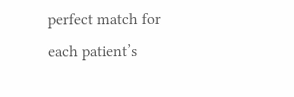perfect match for each patient’s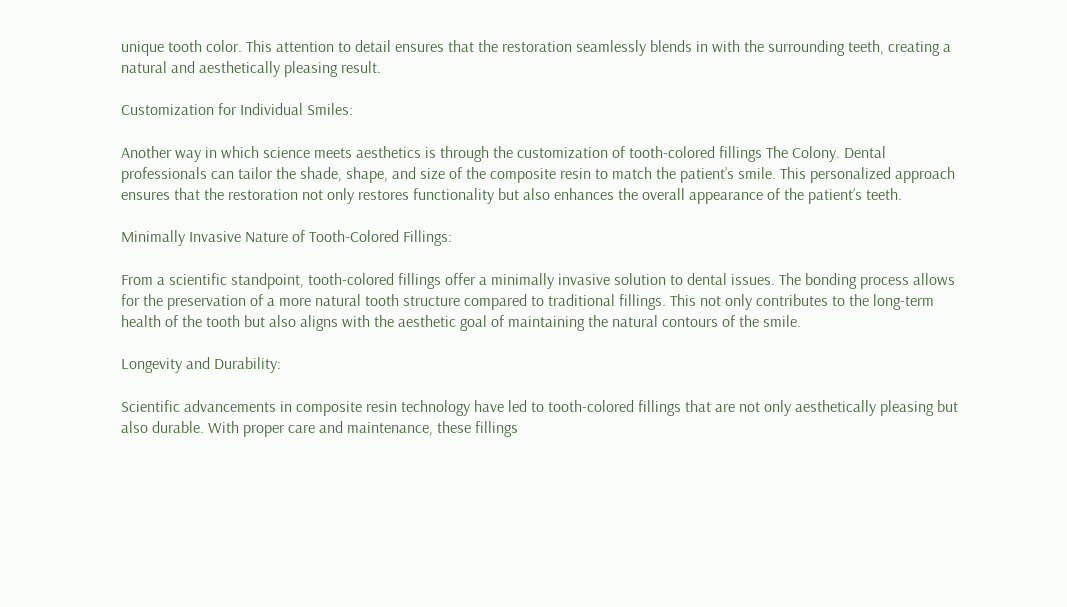unique tooth color. This attention to detail ensures that the restoration seamlessly blends in with the surrounding teeth, creating a natural and aesthetically pleasing result.

Customization for Individual Smiles:

Another way in which science meets aesthetics is through the customization of tooth-colored fillings The Colony. Dental professionals can tailor the shade, shape, and size of the composite resin to match the patient’s smile. This personalized approach ensures that the restoration not only restores functionality but also enhances the overall appearance of the patient’s teeth.

Minimally Invasive Nature of Tooth-Colored Fillings:

From a scientific standpoint, tooth-colored fillings offer a minimally invasive solution to dental issues. The bonding process allows for the preservation of a more natural tooth structure compared to traditional fillings. This not only contributes to the long-term health of the tooth but also aligns with the aesthetic goal of maintaining the natural contours of the smile.

Longevity and Durability:

Scientific advancements in composite resin technology have led to tooth-colored fillings that are not only aesthetically pleasing but also durable. With proper care and maintenance, these fillings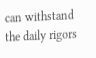can withstand the daily rigors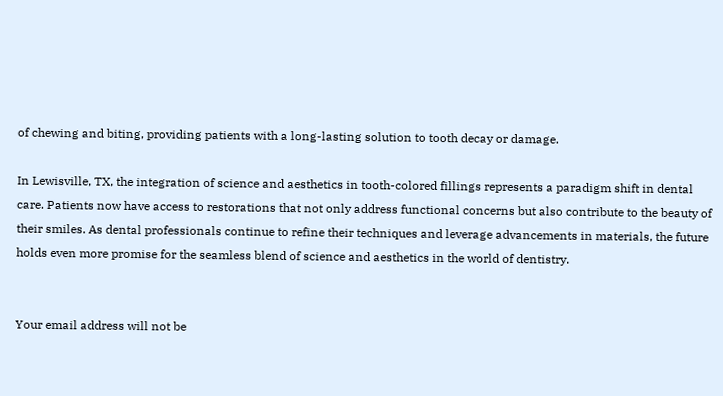of chewing and biting, providing patients with a long-lasting solution to tooth decay or damage.

In Lewisville, TX, the integration of science and aesthetics in tooth-colored fillings represents a paradigm shift in dental care. Patients now have access to restorations that not only address functional concerns but also contribute to the beauty of their smiles. As dental professionals continue to refine their techniques and leverage advancements in materials, the future holds even more promise for the seamless blend of science and aesthetics in the world of dentistry.


Your email address will not be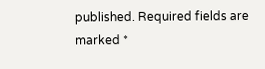published. Required fields are marked *